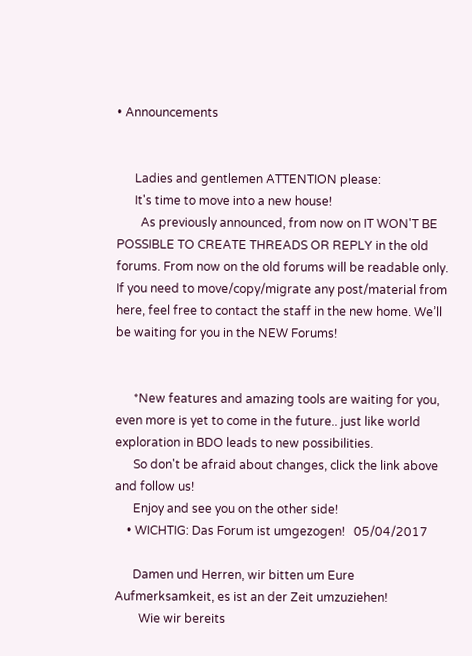• Announcements


      Ladies and gentlemen ATTENTION please:
      It's time to move into a new house!
        As previously announced, from now on IT WON'T BE POSSIBLE TO CREATE THREADS OR REPLY in the old forums. From now on the old forums will be readable only. If you need to move/copy/migrate any post/material from here, feel free to contact the staff in the new home. We’ll be waiting for you in the NEW Forums!


      *New features and amazing tools are waiting for you, even more is yet to come in the future.. just like world exploration in BDO leads to new possibilities.
      So don't be afraid about changes, click the link above and follow us!
      Enjoy and see you on the other side!
    • WICHTIG: Das Forum ist umgezogen!   05/04/2017

      Damen und Herren, wir bitten um Eure Aufmerksamkeit, es ist an der Zeit umzuziehen!
        Wie wir bereits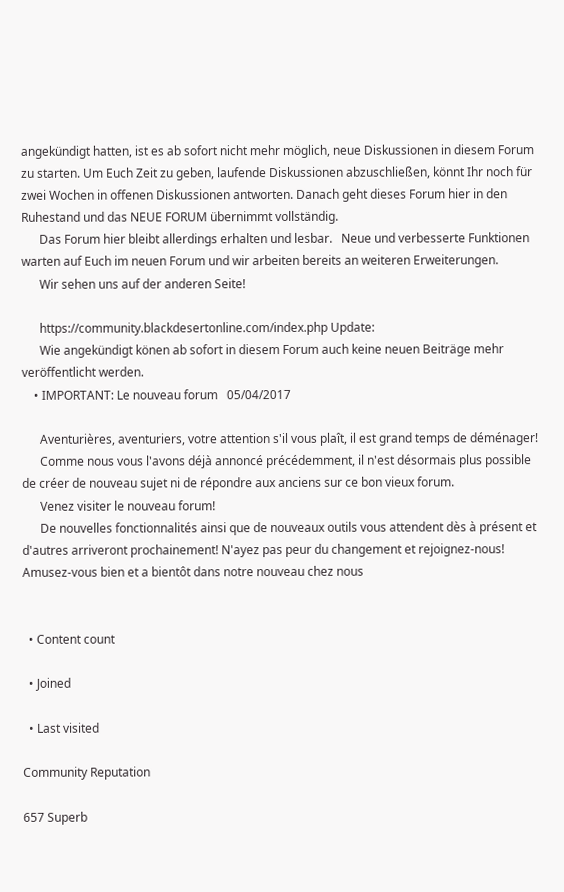angekündigt hatten, ist es ab sofort nicht mehr möglich, neue Diskussionen in diesem Forum zu starten. Um Euch Zeit zu geben, laufende Diskussionen abzuschließen, könnt Ihr noch für zwei Wochen in offenen Diskussionen antworten. Danach geht dieses Forum hier in den Ruhestand und das NEUE FORUM übernimmt vollständig.
      Das Forum hier bleibt allerdings erhalten und lesbar.   Neue und verbesserte Funktionen warten auf Euch im neuen Forum und wir arbeiten bereits an weiteren Erweiterungen.
      Wir sehen uns auf der anderen Seite!

      https://community.blackdesertonline.com/index.php Update:
      Wie angekündigt könen ab sofort in diesem Forum auch keine neuen Beiträge mehr veröffentlicht werden.
    • IMPORTANT: Le nouveau forum   05/04/2017

      Aventurières, aventuriers, votre attention s'il vous plaît, il est grand temps de déménager!
      Comme nous vous l'avons déjà annoncé précédemment, il n'est désormais plus possible de créer de nouveau sujet ni de répondre aux anciens sur ce bon vieux forum.
      Venez visiter le nouveau forum!
      De nouvelles fonctionnalités ainsi que de nouveaux outils vous attendent dès à présent et d'autres arriveront prochainement! N'ayez pas peur du changement et rejoignez-nous! Amusez-vous bien et a bientôt dans notre nouveau chez nous


  • Content count

  • Joined

  • Last visited

Community Reputation

657 Superb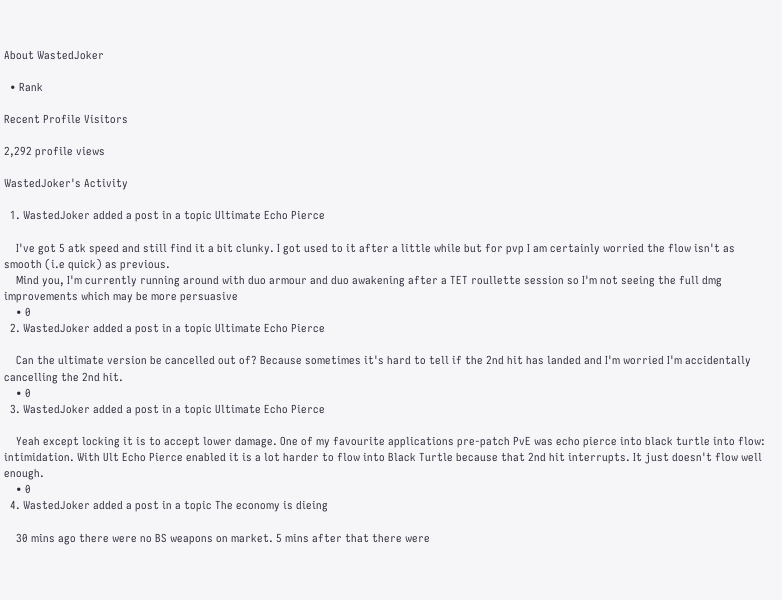About WastedJoker

  • Rank

Recent Profile Visitors

2,292 profile views

WastedJoker's Activity

  1. WastedJoker added a post in a topic Ultimate Echo Pierce

    I've got 5 atk speed and still find it a bit clunky. I got used to it after a little while but for pvp I am certainly worried the flow isn't as smooth (i.e quick) as previous.
    Mind you, I'm currently running around with duo armour and duo awakening after a TET roullette session so I'm not seeing the full dmg improvements which may be more persuasive
    • 0
  2. WastedJoker added a post in a topic Ultimate Echo Pierce

    Can the ultimate version be cancelled out of? Because sometimes it's hard to tell if the 2nd hit has landed and I'm worried I'm accidentally cancelling the 2nd hit.
    • 0
  3. WastedJoker added a post in a topic Ultimate Echo Pierce

    Yeah except locking it is to accept lower damage. One of my favourite applications pre-patch PvE was echo pierce into black turtle into flow: intimidation. With Ult Echo Pierce enabled it is a lot harder to flow into Black Turtle because that 2nd hit interrupts. It just doesn't flow well enough.
    • 0
  4. WastedJoker added a post in a topic The economy is dieing

    30 mins ago there were no BS weapons on market. 5 mins after that there were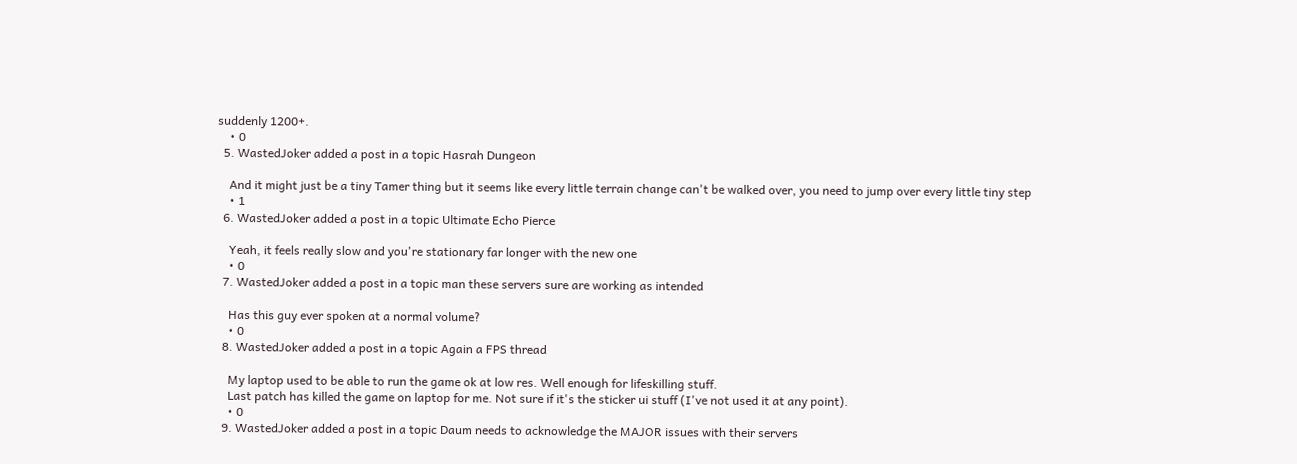suddenly 1200+.
    • 0
  5. WastedJoker added a post in a topic Hasrah Dungeon

    And it might just be a tiny Tamer thing but it seems like every little terrain change can't be walked over, you need to jump over every little tiny step
    • 1
  6. WastedJoker added a post in a topic Ultimate Echo Pierce

    Yeah, it feels really slow and you're stationary far longer with the new one
    • 0
  7. WastedJoker added a post in a topic man these servers sure are working as intended

    Has this guy ever spoken at a normal volume?
    • 0
  8. WastedJoker added a post in a topic Again a FPS thread

    My laptop used to be able to run the game ok at low res. Well enough for lifeskilling stuff.
    Last patch has killed the game on laptop for me. Not sure if it's the sticker ui stuff (I've not used it at any point).
    • 0
  9. WastedJoker added a post in a topic Daum needs to acknowledge the MAJOR issues with their servers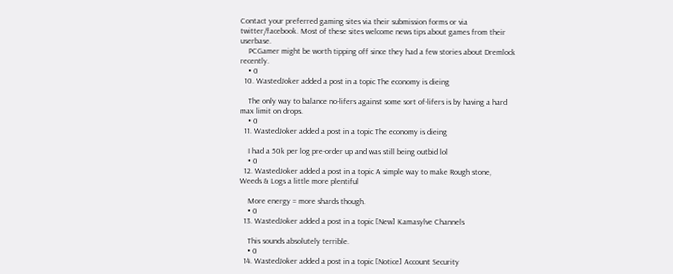Contact your preferred gaming sites via their submission forms or via twitter/facebook. Most of these sites welcome news tips about games from their userbase.
    PCGamer might be worth tipping off since they had a few stories about Dremlock recently.
    • 0
  10. WastedJoker added a post in a topic The economy is dieing

    The only way to balance no-lifers against some sort of-lifers is by having a hard max limit on drops.
    • 0
  11. WastedJoker added a post in a topic The economy is dieing

    I had a 50k per log pre-order up and was still being outbid lol
    • 0
  12. WastedJoker added a post in a topic A simple way to make Rough stone, Weeds & Logs a little more plentiful

    More energy = more shards though.
    • 0
  13. WastedJoker added a post in a topic [New] Kamasylve Channels

    This sounds absolutely terrible.
    • 0
  14. WastedJoker added a post in a topic [Notice] Account Security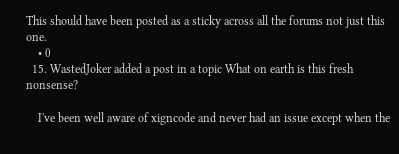This should have been posted as a sticky across all the forums not just this one.
    • 0
  15. WastedJoker added a post in a topic What on earth is this fresh nonsense?

    I've been well aware of xigncode and never had an issue except when the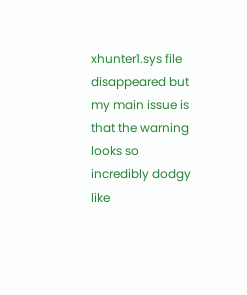xhunter1.sys file disappeared but my main issue is that the warning looks so incredibly dodgy like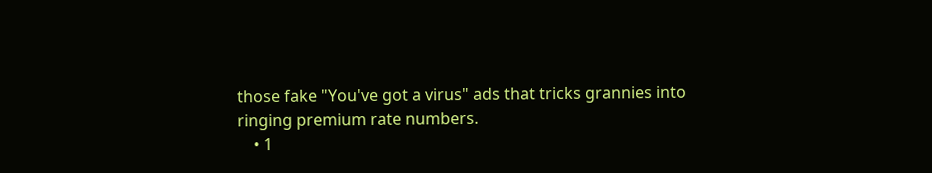those fake "You've got a virus" ads that tricks grannies into ringing premium rate numbers.
    • 1